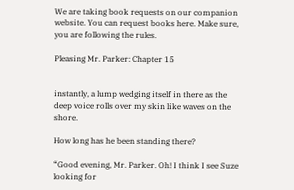We are taking book requests on our companion website. You can request books here. Make sure, you are following the rules.

Pleasing Mr. Parker: Chapter 15


instantly, a lump wedging itself in there as the deep voice rolls over my skin like waves on the shore.

How long has he been standing there?

“Good evening, Mr. Parker. Oh! I think I see Suze looking for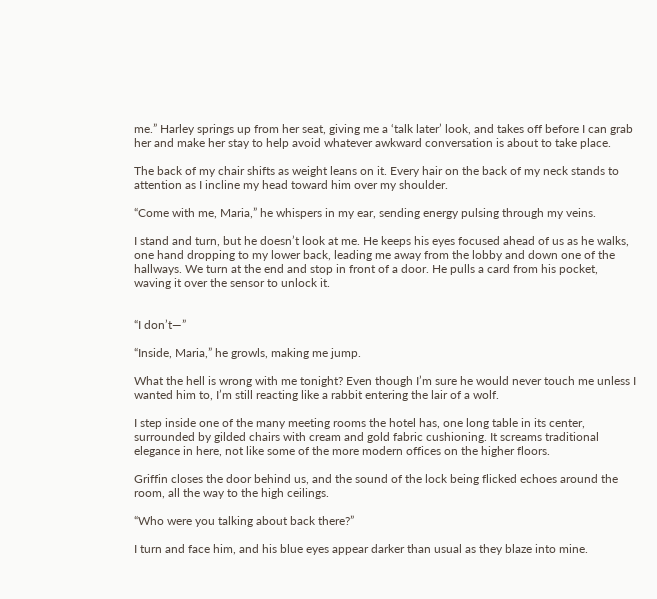me.” Harley springs up from her seat, giving me a ‘talk later’ look, and takes off before I can grab her and make her stay to help avoid whatever awkward conversation is about to take place.

The back of my chair shifts as weight leans on it. Every hair on the back of my neck stands to attention as I incline my head toward him over my shoulder.

“Come with me, Maria,” he whispers in my ear, sending energy pulsing through my veins.

I stand and turn, but he doesn’t look at me. He keeps his eyes focused ahead of us as he walks, one hand dropping to my lower back, leading me away from the lobby and down one of the hallways. We turn at the end and stop in front of a door. He pulls a card from his pocket, waving it over the sensor to unlock it.


“I don’t—”

“Inside, Maria,” he growls, making me jump.

What the hell is wrong with me tonight? Even though I’m sure he would never touch me unless I wanted him to, I’m still reacting like a rabbit entering the lair of a wolf.

I step inside one of the many meeting rooms the hotel has, one long table in its center, surrounded by gilded chairs with cream and gold fabric cushioning. It screams traditional elegance in here, not like some of the more modern offices on the higher floors.

Griffin closes the door behind us, and the sound of the lock being flicked echoes around the room, all the way to the high ceilings.

“Who were you talking about back there?”

I turn and face him, and his blue eyes appear darker than usual as they blaze into mine.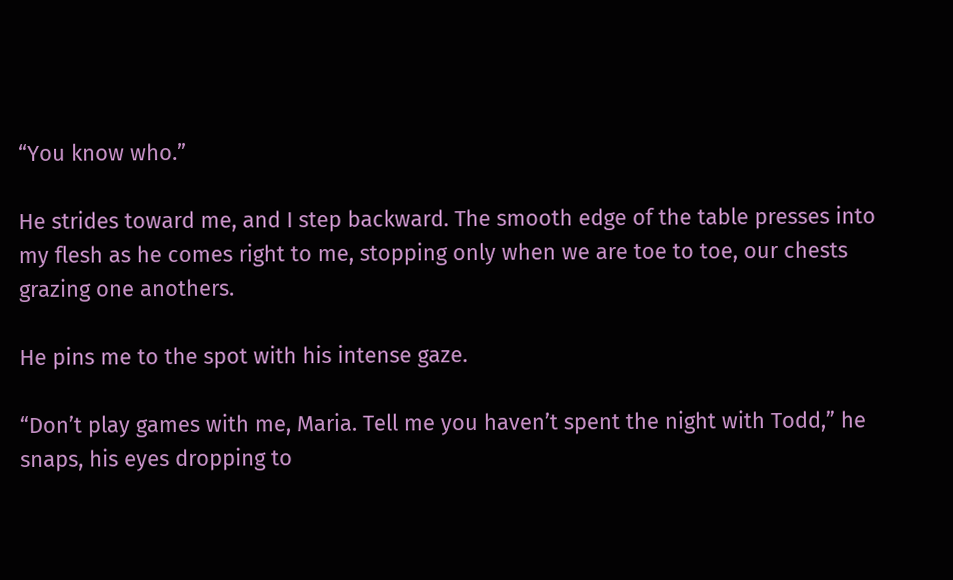“You know who.”

He strides toward me, and I step backward. The smooth edge of the table presses into my flesh as he comes right to me, stopping only when we are toe to toe, our chests grazing one anothers.

He pins me to the spot with his intense gaze.

“Don’t play games with me, Maria. Tell me you haven’t spent the night with Todd,” he snaps, his eyes dropping to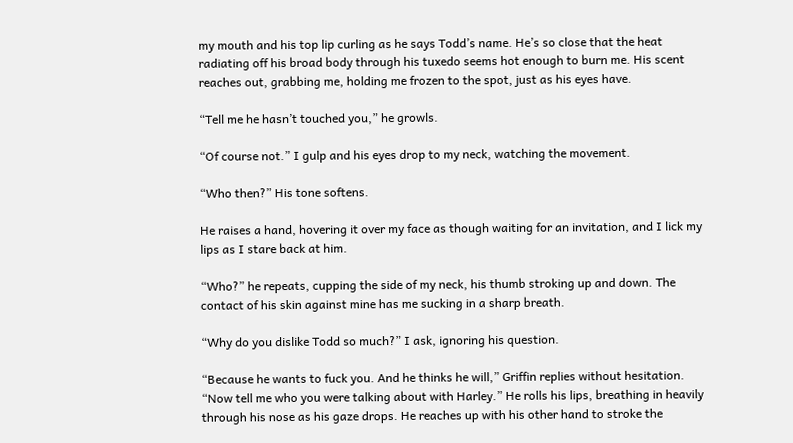my mouth and his top lip curling as he says Todd’s name. He’s so close that the heat radiating off his broad body through his tuxedo seems hot enough to burn me. His scent reaches out, grabbing me, holding me frozen to the spot, just as his eyes have.

“Tell me he hasn’t touched you,” he growls.

“Of course not.” I gulp and his eyes drop to my neck, watching the movement.

“Who then?” His tone softens.

He raises a hand, hovering it over my face as though waiting for an invitation, and I lick my lips as I stare back at him.

“Who?” he repeats, cupping the side of my neck, his thumb stroking up and down. The contact of his skin against mine has me sucking in a sharp breath.

“Why do you dislike Todd so much?” I ask, ignoring his question.

“Because he wants to fuck you. And he thinks he will,” Griffin replies without hesitation. “Now tell me who you were talking about with Harley.” He rolls his lips, breathing in heavily through his nose as his gaze drops. He reaches up with his other hand to stroke the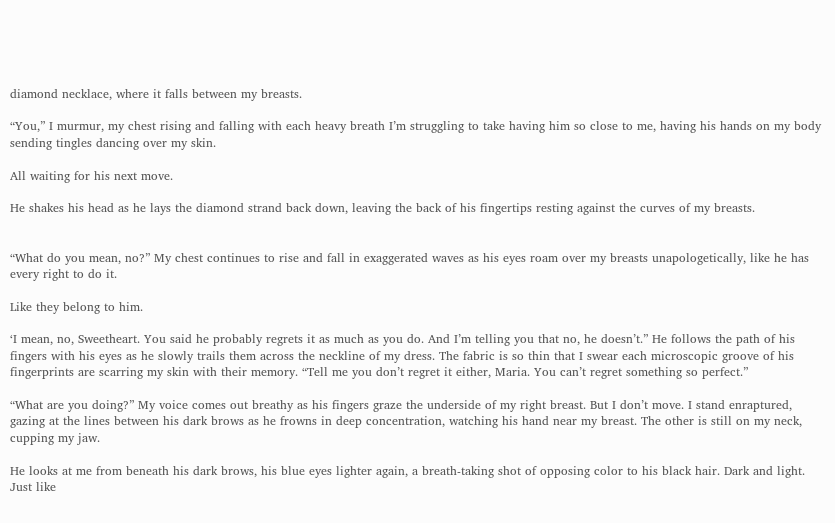diamond necklace, where it falls between my breasts.

“You,” I murmur, my chest rising and falling with each heavy breath I’m struggling to take having him so close to me, having his hands on my body sending tingles dancing over my skin.

All waiting for his next move.

He shakes his head as he lays the diamond strand back down, leaving the back of his fingertips resting against the curves of my breasts.


“What do you mean, no?” My chest continues to rise and fall in exaggerated waves as his eyes roam over my breasts unapologetically, like he has every right to do it.

Like they belong to him.

‘I mean, no, Sweetheart. You said he probably regrets it as much as you do. And I’m telling you that no, he doesn’t.” He follows the path of his fingers with his eyes as he slowly trails them across the neckline of my dress. The fabric is so thin that I swear each microscopic groove of his fingerprints are scarring my skin with their memory. “Tell me you don’t regret it either, Maria. You can’t regret something so perfect.”

“What are you doing?” My voice comes out breathy as his fingers graze the underside of my right breast. But I don’t move. I stand enraptured, gazing at the lines between his dark brows as he frowns in deep concentration, watching his hand near my breast. The other is still on my neck, cupping my jaw.

He looks at me from beneath his dark brows, his blue eyes lighter again, a breath-taking shot of opposing color to his black hair. Dark and light. Just like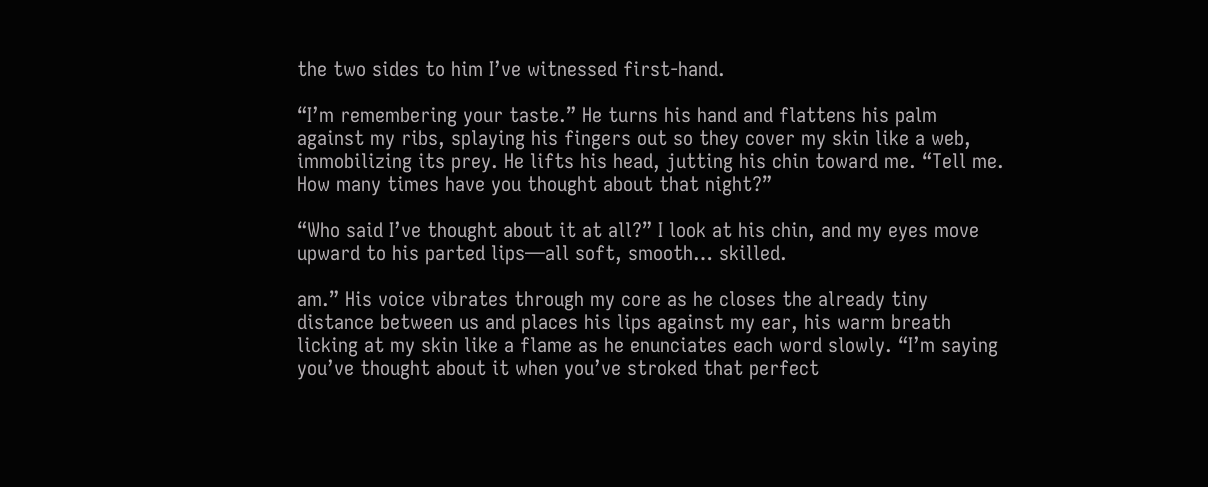the two sides to him I’ve witnessed first-hand.

“I’m remembering your taste.” He turns his hand and flattens his palm against my ribs, splaying his fingers out so they cover my skin like a web, immobilizing its prey. He lifts his head, jutting his chin toward me. “Tell me. How many times have you thought about that night?”

“Who said I’ve thought about it at all?” I look at his chin, and my eyes move upward to his parted lips—all soft, smooth… skilled.

am.” His voice vibrates through my core as he closes the already tiny distance between us and places his lips against my ear, his warm breath licking at my skin like a flame as he enunciates each word slowly. “I’m saying you’ve thought about it when you’ve stroked that perfect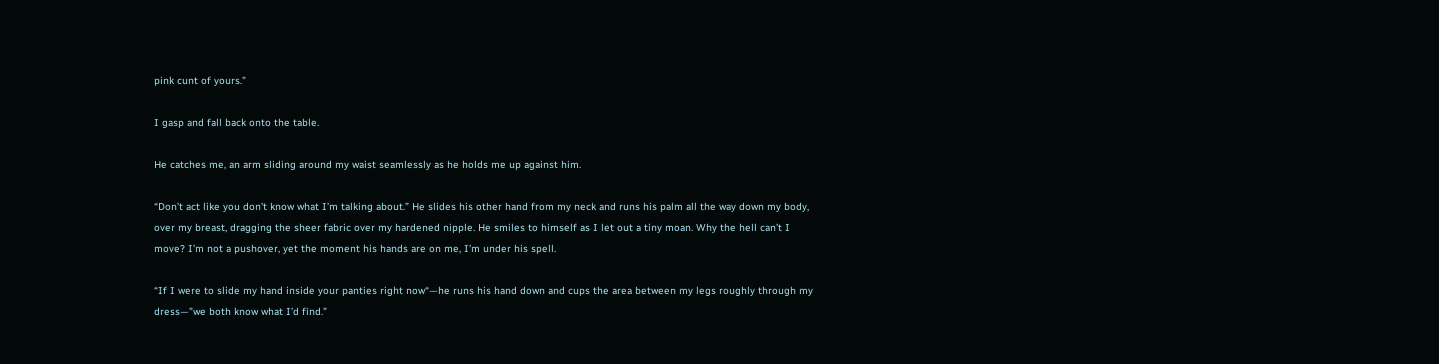pink cunt of yours.”

I gasp and fall back onto the table.

He catches me, an arm sliding around my waist seamlessly as he holds me up against him.

“Don’t act like you don’t know what I’m talking about.” He slides his other hand from my neck and runs his palm all the way down my body, over my breast, dragging the sheer fabric over my hardened nipple. He smiles to himself as I let out a tiny moan. Why the hell can’t I move? I’m not a pushover, yet the moment his hands are on me, I’m under his spell.

“If I were to slide my hand inside your panties right now“—he runs his hand down and cups the area between my legs roughly through my dress—”we both know what I’d find.”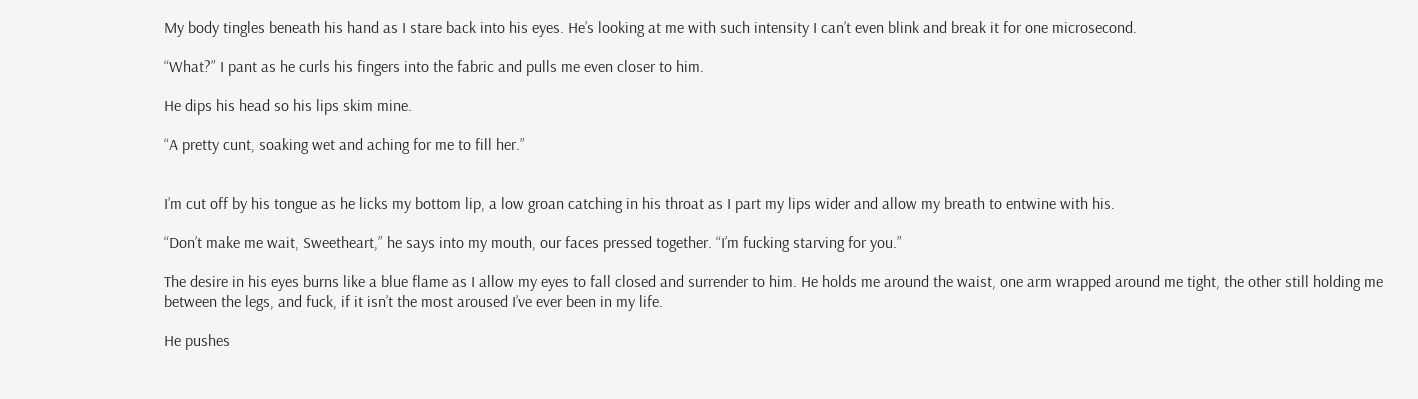My body tingles beneath his hand as I stare back into his eyes. He’s looking at me with such intensity I can’t even blink and break it for one microsecond.

“What?” I pant as he curls his fingers into the fabric and pulls me even closer to him.

He dips his head so his lips skim mine.

“A pretty cunt, soaking wet and aching for me to fill her.”


I’m cut off by his tongue as he licks my bottom lip, a low groan catching in his throat as I part my lips wider and allow my breath to entwine with his.

“Don’t make me wait, Sweetheart,” he says into my mouth, our faces pressed together. “I’m fucking starving for you.”

The desire in his eyes burns like a blue flame as I allow my eyes to fall closed and surrender to him. He holds me around the waist, one arm wrapped around me tight, the other still holding me between the legs, and fuck, if it isn’t the most aroused I’ve ever been in my life.

He pushes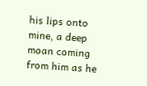his lips onto mine, a deep moan coming from him as he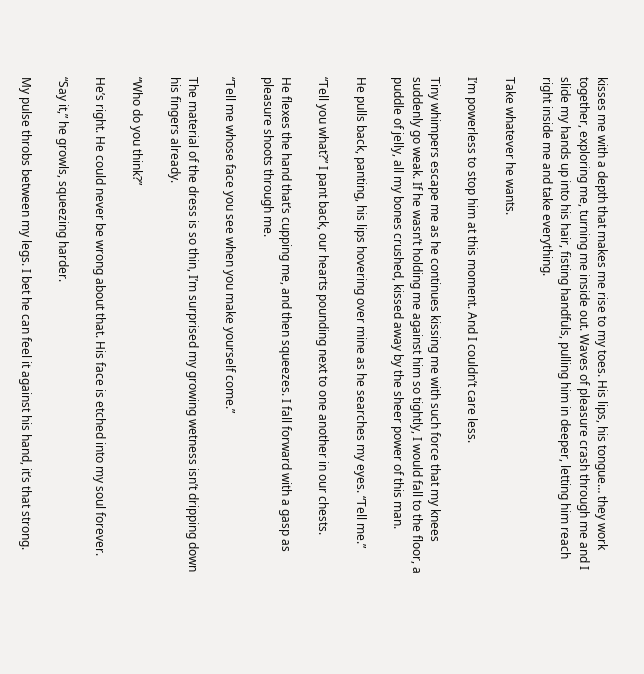kisses me with a depth that makes me rise to my toes. His lips, his tongue… they work together, exploring me, turning me inside out. Waves of pleasure crash through me and I slide my hands up into his hair, fisting handfuls, pulling him in deeper, letting him reach right inside me and take everything.

Take whatever he wants.

I’m powerless to stop him at this moment. And I couldn’t care less.

Tiny whimpers escape me as he continues kissing me with such force that my knees suddenly go weak. If he wasn’t holding me against him so tightly, I would fall to the floor, a puddle of jelly, all my bones crushed, kissed away by the sheer power of this man.

He pulls back, panting, his lips hovering over mine as he searches my eyes. “Tell me.”

“Tell you what?” I pant back, our hearts pounding next to one another in our chests.

He flexes the hand that’s cupping me, and then squeezes. I fall forward with a gasp as pleasure shoots through me.

“Tell me whose face you see when you make yourself come.”

The material of the dress is so thin, I’m surprised my growing wetness isn’t dripping down his fingers already.

“Who do you think?”

He’s right. He could never be wrong about that. His face is etched into my soul forever.

“Say it,” he growls, squeezing harder.

My pulse throbs between my legs. I bet he can feel it against his hand, it’s that strong.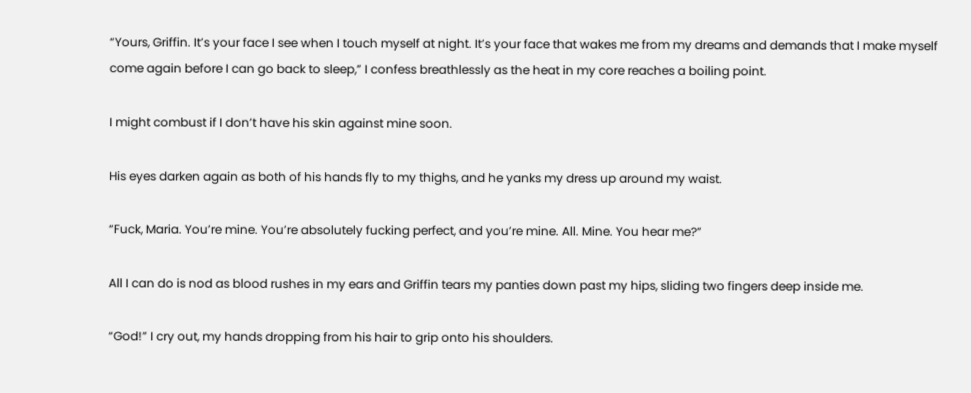“Yours, Griffin. It’s your face I see when I touch myself at night. It’s your face that wakes me from my dreams and demands that I make myself come again before I can go back to sleep,” I confess breathlessly as the heat in my core reaches a boiling point.

I might combust if I don’t have his skin against mine soon.

His eyes darken again as both of his hands fly to my thighs, and he yanks my dress up around my waist.

“Fuck, Maria. You’re mine. You’re absolutely fucking perfect, and you’re mine. All. Mine. You hear me?”

All I can do is nod as blood rushes in my ears and Griffin tears my panties down past my hips, sliding two fingers deep inside me.

“God!” I cry out, my hands dropping from his hair to grip onto his shoulders.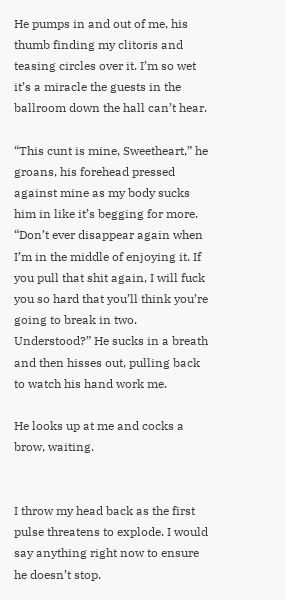He pumps in and out of me, his thumb finding my clitoris and teasing circles over it. I’m so wet it’s a miracle the guests in the ballroom down the hall can’t hear.

“This cunt is mine, Sweetheart,” he groans, his forehead pressed against mine as my body sucks him in like it’s begging for more. “Don’t ever disappear again when I’m in the middle of enjoying it. If you pull that shit again, I will fuck you so hard that you’ll think you’re going to break in two. Understood?” He sucks in a breath and then hisses out, pulling back to watch his hand work me.

He looks up at me and cocks a brow, waiting.


I throw my head back as the first pulse threatens to explode. I would say anything right now to ensure he doesn’t stop.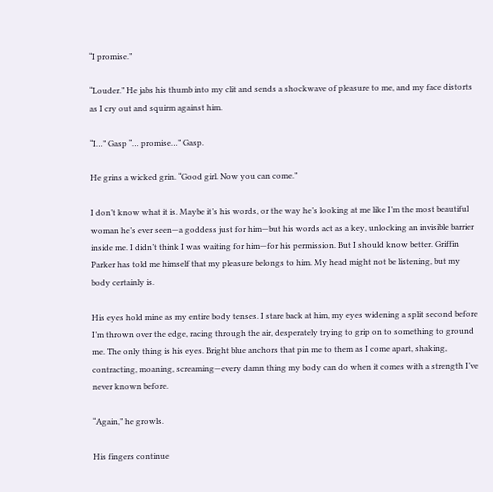“I promise.”

“Louder.” He jabs his thumb into my clit and sends a shockwave of pleasure to me, and my face distorts as I cry out and squirm against him.

“I…” Gasp “… promise…” Gasp.

He grins a wicked grin. “Good girl. Now you can come.”

I don’t know what it is. Maybe it’s his words, or the way he’s looking at me like I’m the most beautiful woman he’s ever seen—a goddess just for him—but his words act as a key, unlocking an invisible barrier inside me. I didn’t think I was waiting for him—for his permission. But I should know better. Griffin Parker has told me himself that my pleasure belongs to him. My head might not be listening, but my body certainly is.

His eyes hold mine as my entire body tenses. I stare back at him, my eyes widening a split second before I’m thrown over the edge, racing through the air, desperately trying to grip on to something to ground me. The only thing is his eyes. Bright blue anchors that pin me to them as I come apart, shaking, contracting, moaning, screaming—every damn thing my body can do when it comes with a strength I’ve never known before.

“Again,” he growls.

His fingers continue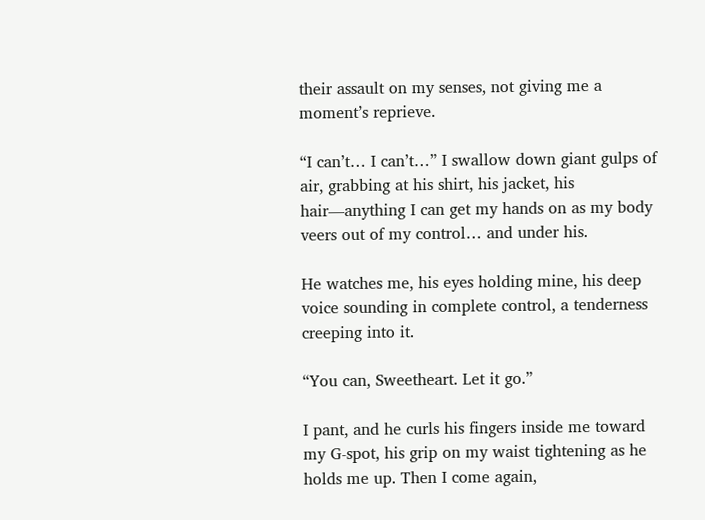their assault on my senses, not giving me a moment’s reprieve.

“I can’t… I can’t…” I swallow down giant gulps of air, grabbing at his shirt, his jacket, his hair—anything I can get my hands on as my body veers out of my control… and under his.

He watches me, his eyes holding mine, his deep voice sounding in complete control, a tenderness creeping into it.

“You can, Sweetheart. Let it go.”

I pant, and he curls his fingers inside me toward my G-spot, his grip on my waist tightening as he holds me up. Then I come again,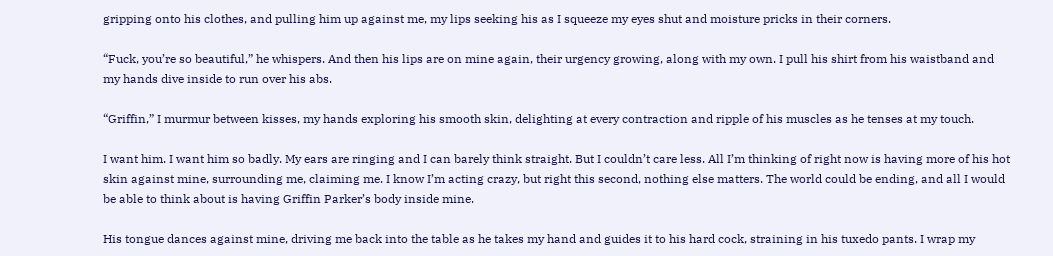gripping onto his clothes, and pulling him up against me, my lips seeking his as I squeeze my eyes shut and moisture pricks in their corners.

“Fuck, you’re so beautiful,” he whispers. And then his lips are on mine again, their urgency growing, along with my own. I pull his shirt from his waistband and my hands dive inside to run over his abs.

“Griffin,” I murmur between kisses, my hands exploring his smooth skin, delighting at every contraction and ripple of his muscles as he tenses at my touch.

I want him. I want him so badly. My ears are ringing and I can barely think straight. But I couldn’t care less. All I’m thinking of right now is having more of his hot skin against mine, surrounding me, claiming me. I know I’m acting crazy, but right this second, nothing else matters. The world could be ending, and all I would be able to think about is having Griffin Parker’s body inside mine.

His tongue dances against mine, driving me back into the table as he takes my hand and guides it to his hard cock, straining in his tuxedo pants. I wrap my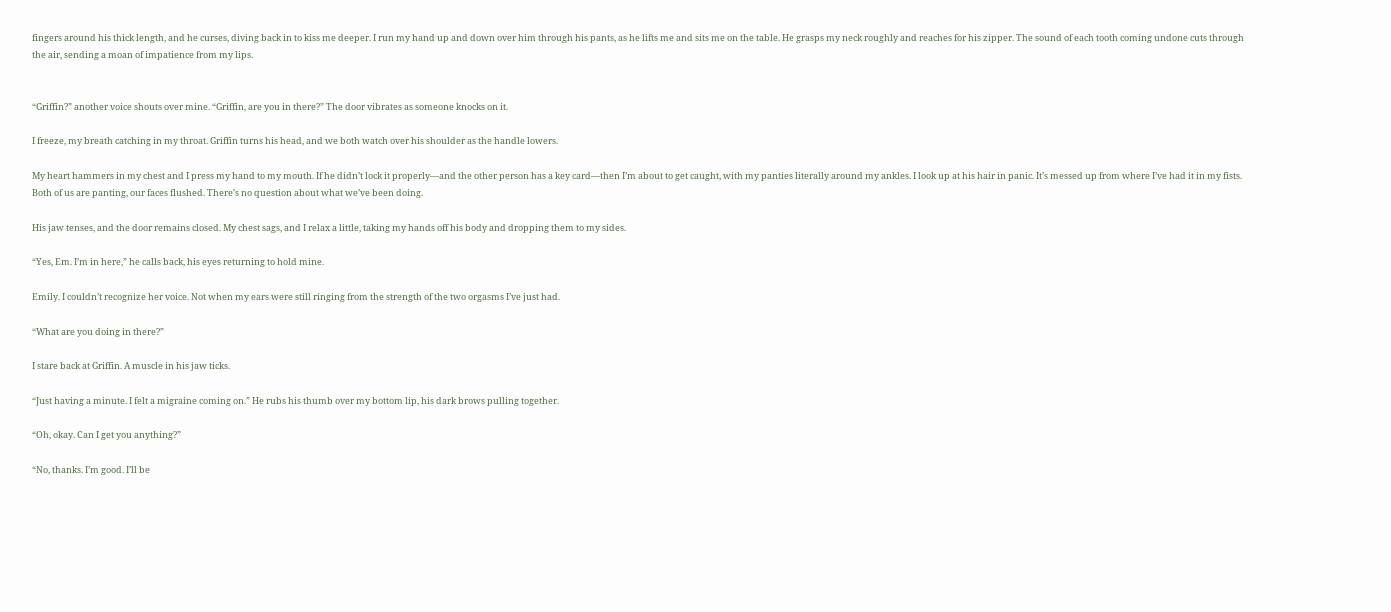fingers around his thick length, and he curses, diving back in to kiss me deeper. I run my hand up and down over him through his pants, as he lifts me and sits me on the table. He grasps my neck roughly and reaches for his zipper. The sound of each tooth coming undone cuts through the air, sending a moan of impatience from my lips.


“Griffin?” another voice shouts over mine. “Griffin, are you in there?” The door vibrates as someone knocks on it.

I freeze, my breath catching in my throat. Griffin turns his head, and we both watch over his shoulder as the handle lowers.

My heart hammers in my chest and I press my hand to my mouth. If he didn’t lock it properly—and the other person has a key card—then I’m about to get caught, with my panties literally around my ankles. I look up at his hair in panic. It’s messed up from where I’ve had it in my fists. Both of us are panting, our faces flushed. There’s no question about what we’ve been doing.

His jaw tenses, and the door remains closed. My chest sags, and I relax a little, taking my hands off his body and dropping them to my sides.

“Yes, Em. I’m in here,” he calls back, his eyes returning to hold mine.

Emily. I couldn’t recognize her voice. Not when my ears were still ringing from the strength of the two orgasms I’ve just had.

“What are you doing in there?”

I stare back at Griffin. A muscle in his jaw ticks.

“Just having a minute. I felt a migraine coming on.” He rubs his thumb over my bottom lip, his dark brows pulling together.

“Oh, okay. Can I get you anything?”

“No, thanks. I’m good. I’ll be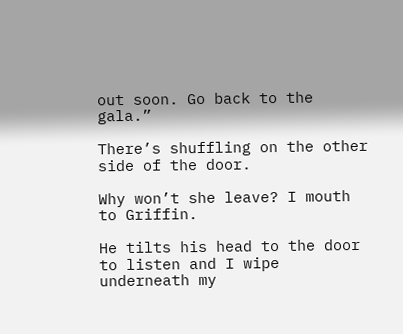out soon. Go back to the gala.”

There’s shuffling on the other side of the door.

Why won’t she leave? I mouth to Griffin.

He tilts his head to the door to listen and I wipe underneath my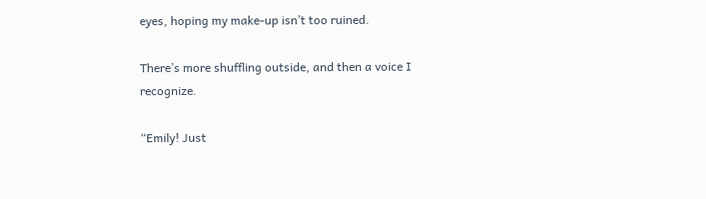eyes, hoping my make-up isn’t too ruined.

There’s more shuffling outside, and then a voice I recognize.

“Emily! Just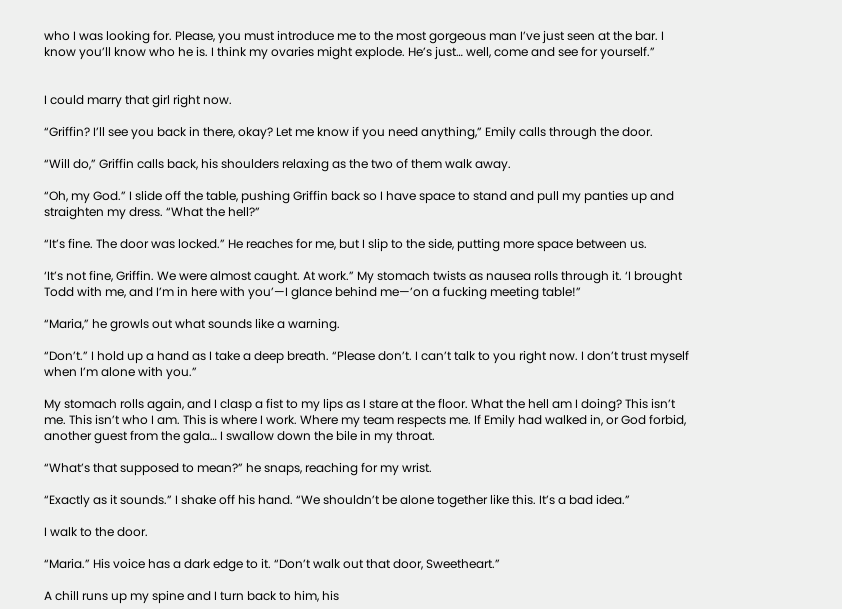who I was looking for. Please, you must introduce me to the most gorgeous man I’ve just seen at the bar. I know you’ll know who he is. I think my ovaries might explode. He’s just… well, come and see for yourself.”


I could marry that girl right now.

“Griffin? I’ll see you back in there, okay? Let me know if you need anything,” Emily calls through the door.

“Will do,” Griffin calls back, his shoulders relaxing as the two of them walk away.

“Oh, my God.” I slide off the table, pushing Griffin back so I have space to stand and pull my panties up and straighten my dress. “What the hell?”

“It’s fine. The door was locked.” He reaches for me, but I slip to the side, putting more space between us.

‘It’s not fine, Griffin. We were almost caught. At work.” My stomach twists as nausea rolls through it. ‘I brought Todd with me, and I’m in here with you’—I glance behind me—’on a fucking meeting table!”

“Maria,” he growls out what sounds like a warning.

“Don’t.” I hold up a hand as I take a deep breath. “Please don’t. I can’t talk to you right now. I don’t trust myself when I’m alone with you.”

My stomach rolls again, and I clasp a fist to my lips as I stare at the floor. What the hell am I doing? This isn’t me. This isn’t who I am. This is where I work. Where my team respects me. If Emily had walked in, or God forbid, another guest from the gala… I swallow down the bile in my throat.

“What’s that supposed to mean?” he snaps, reaching for my wrist.

“Exactly as it sounds.” I shake off his hand. “We shouldn’t be alone together like this. It’s a bad idea.”

I walk to the door.

“Maria.” His voice has a dark edge to it. “Don’t walk out that door, Sweetheart.”

A chill runs up my spine and I turn back to him, his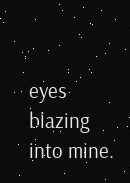eyes blazing into mine.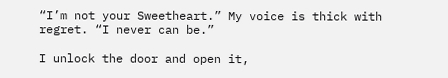“I’m not your Sweetheart.” My voice is thick with regret. “I never can be.”

I unlock the door and open it,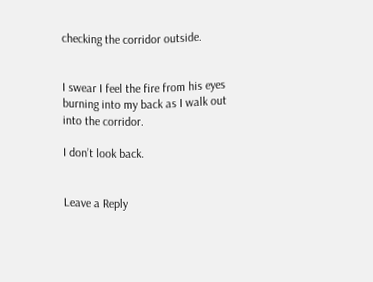checking the corridor outside.


I swear I feel the fire from his eyes burning into my back as I walk out into the corridor.

I don’t look back.


Leave a Reply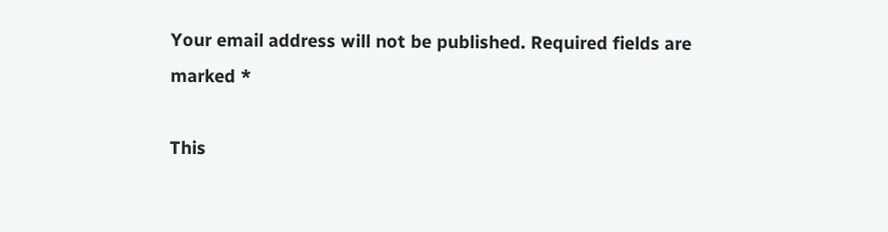Your email address will not be published. Required fields are marked *

This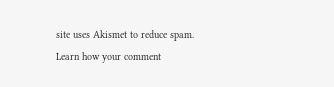site uses Akismet to reduce spam. Learn how your comment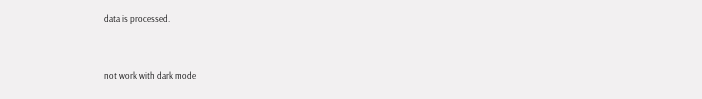data is processed.


not work with dark mode